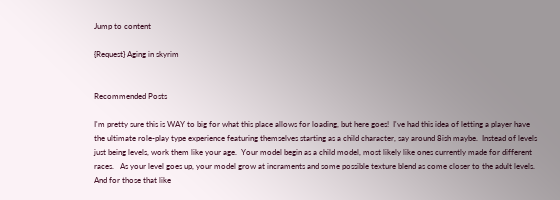Jump to content

{Request} Aging in skyrim


Recommended Posts

I'm pretty sure this is WAY to big for what this place allows for loading, but here goes!  I've had this idea of letting a player have the ultimate role-play type experience featuring themselves starting as a child character, say around 8ish maybe.  Instead of levels just being levels, work them like your age.  Your model begin as a child model, most likely like ones currently made for different races.   As your level goes up, your model grow at incraments and some possible texture blend as come closer to the adult levels.  And for those that like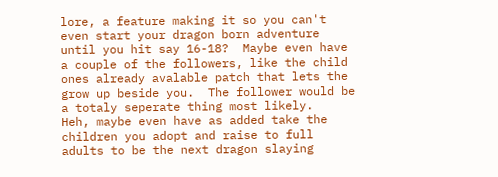lore, a feature making it so you can't even start your dragon born adventure until you hit say 16-18?  Maybe even have a couple of the followers, like the child ones already avalable patch that lets the grow up beside you.  The follower would be a totaly seperate thing most likely.   Heh, maybe even have as added take the children you adopt and raise to full adults to be the next dragon slaying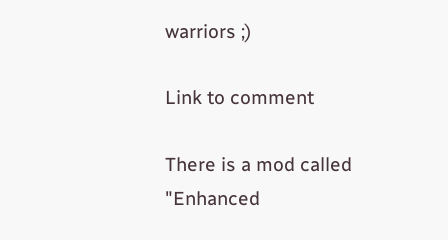warriors ;)

Link to comment

There is a mod called "Enhanced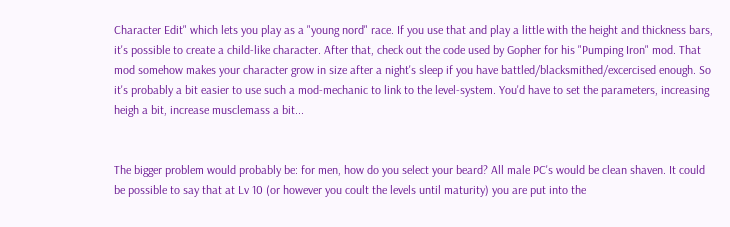Character Edit" which lets you play as a "young nord" race. If you use that and play a little with the height and thickness bars, it's possible to create a child-like character. After that, check out the code used by Gopher for his "Pumping Iron" mod. That mod somehow makes your character grow in size after a night's sleep if you have battled/blacksmithed/excercised enough. So it's probably a bit easier to use such a mod-mechanic to link to the level-system. You'd have to set the parameters, increasing heigh a bit, increase musclemass a bit...


The bigger problem would probably be: for men, how do you select your beard? All male PC's would be clean shaven. It could be possible to say that at Lv 10 (or however you coult the levels until maturity) you are put into the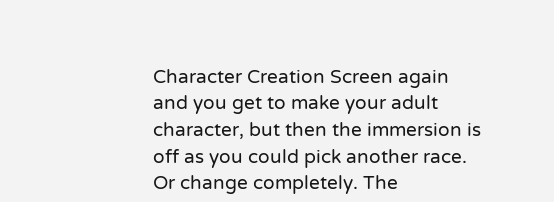Character Creation Screen again and you get to make your adult character, but then the immersion is off as you could pick another race. Or change completely. The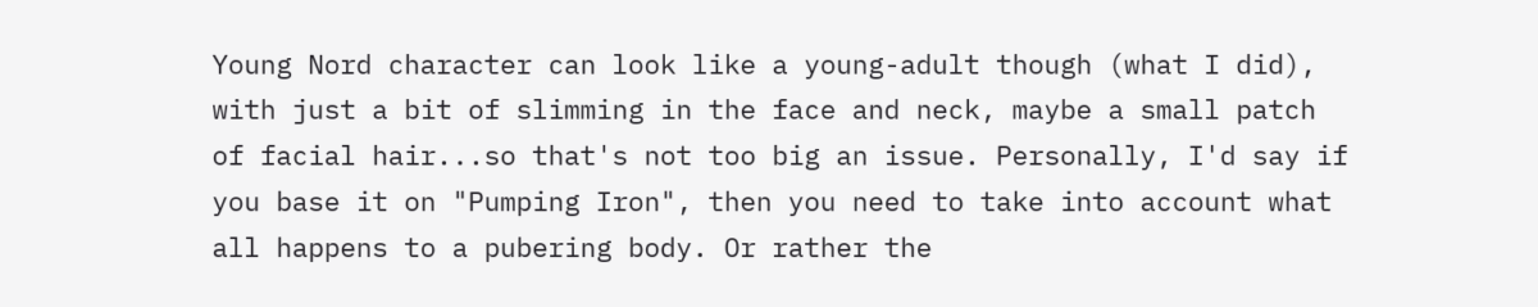Young Nord character can look like a young-adult though (what I did), with just a bit of slimming in the face and neck, maybe a small patch of facial hair...so that's not too big an issue. Personally, I'd say if you base it on "Pumping Iron", then you need to take into account what all happens to a pubering body. Or rather the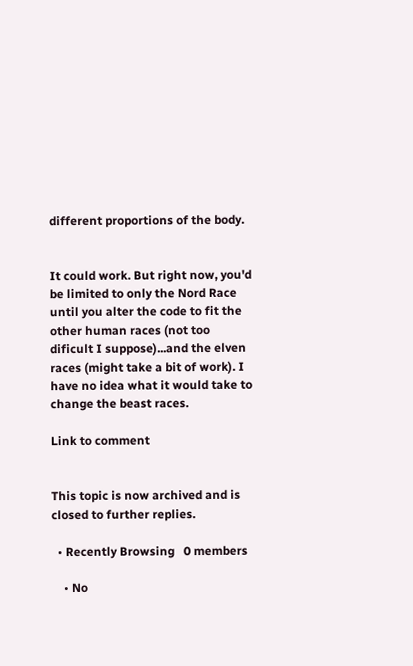different proportions of the body.


It could work. But right now, you'd be limited to only the Nord Race until you alter the code to fit the other human races (not too dificult I suppose)...and the elven races (might take a bit of work). I have no idea what it would take to change the beast races.

Link to comment


This topic is now archived and is closed to further replies.

  • Recently Browsing   0 members

    • No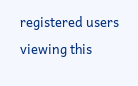registered users viewing this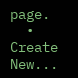page.
  • Create New...